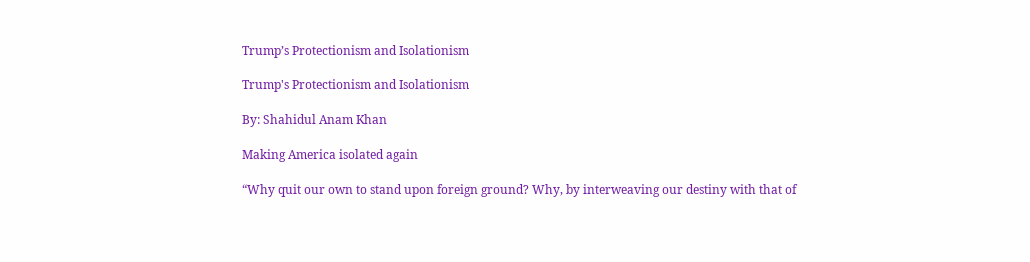Trump’s Protectionism and Isolationism

Trump's Protectionism and Isolationism

By: Shahidul Anam Khan

Making America isolated again

“Why quit our own to stand upon foreign ground? Why, by interweaving our destiny with that of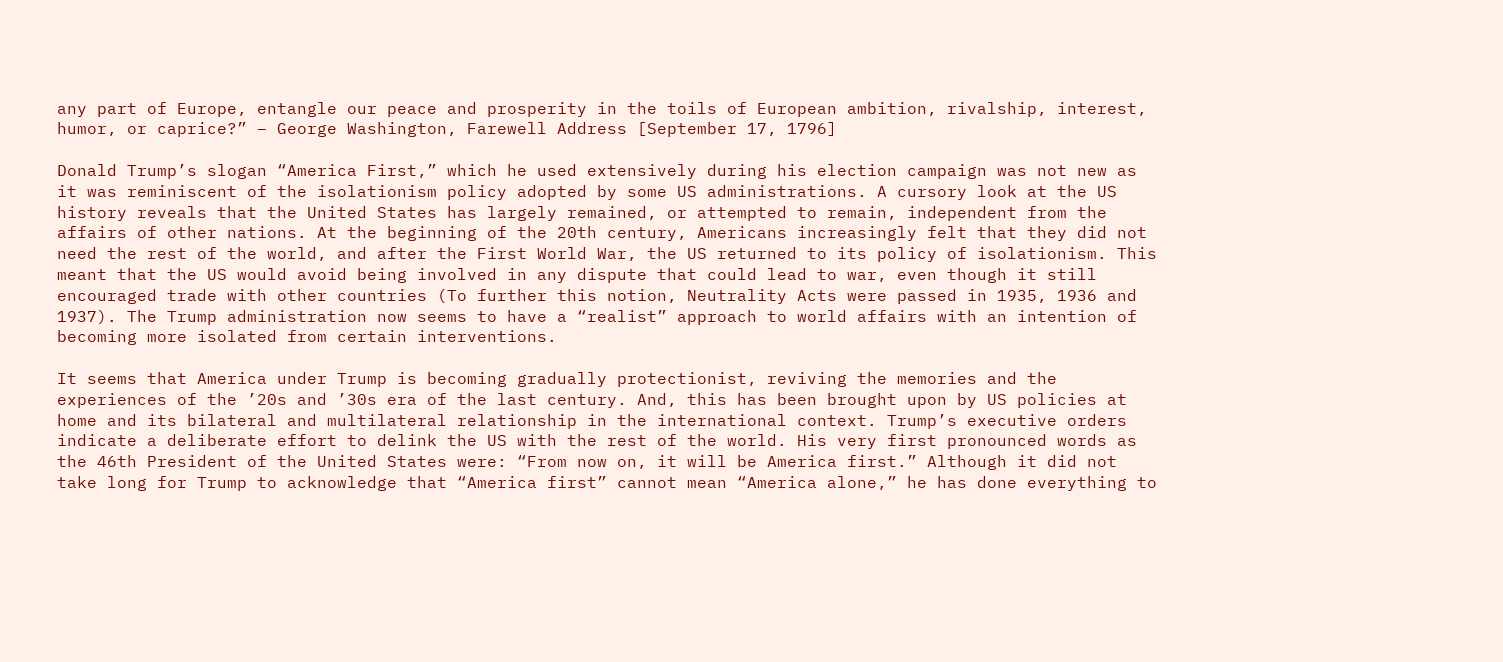any part of Europe, entangle our peace and prosperity in the toils of European ambition, rivalship, interest, humor, or caprice?” – George Washington, Farewell Address [September 17, 1796]

Donald Trump’s slogan “America First,” which he used extensively during his election campaign was not new as it was reminiscent of the isolationism policy adopted by some US administrations. A cursory look at the US history reveals that the United States has largely remained, or attempted to remain, independent from the affairs of other nations. At the beginning of the 20th century, Americans increasingly felt that they did not need the rest of the world, and after the First World War, the US returned to its policy of isolationism. This meant that the US would avoid being involved in any dispute that could lead to war, even though it still encouraged trade with other countries (To further this notion, Neutrality Acts were passed in 1935, 1936 and 1937). The Trump administration now seems to have a “realist” approach to world affairs with an intention of becoming more isolated from certain interventions.

It seems that America under Trump is becoming gradually protectionist, reviving the memories and the experiences of the ’20s and ’30s era of the last century. And, this has been brought upon by US policies at home and its bilateral and multilateral relationship in the international context. Trump’s executive orders indicate a deliberate effort to delink the US with the rest of the world. His very first pronounced words as the 46th President of the United States were: “From now on, it will be America first.” Although it did not take long for Trump to acknowledge that “America first” cannot mean “America alone,” he has done everything to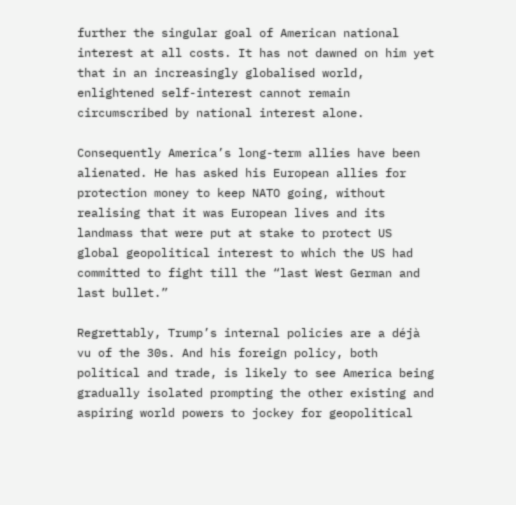further the singular goal of American national interest at all costs. It has not dawned on him yet that in an increasingly globalised world, enlightened self-interest cannot remain circumscribed by national interest alone.

Consequently America’s long-term allies have been alienated. He has asked his European allies for protection money to keep NATO going, without realising that it was European lives and its landmass that were put at stake to protect US global geopolitical interest to which the US had committed to fight till the “last West German and last bullet.”

Regrettably, Trump’s internal policies are a déjà vu of the 30s. And his foreign policy, both political and trade, is likely to see America being gradually isolated prompting the other existing and aspiring world powers to jockey for geopolitical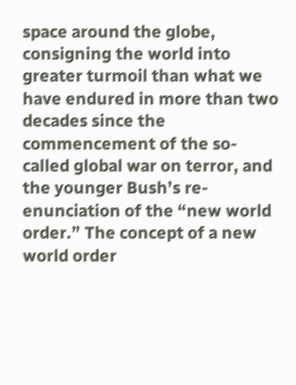space around the globe, consigning the world into greater turmoil than what we have endured in more than two decades since the commencement of the so-called global war on terror, and the younger Bush’s re-enunciation of the “new world order.” The concept of a new world order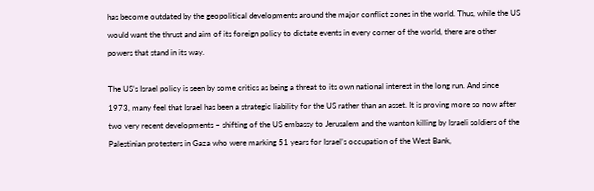has become outdated by the geopolitical developments around the major conflict zones in the world. Thus, while the US would want the thrust and aim of its foreign policy to dictate events in every corner of the world, there are other powers that stand in its way.

The US’s Israel policy is seen by some critics as being a threat to its own national interest in the long run. And since 1973, many feel that Israel has been a strategic liability for the US rather than an asset. It is proving more so now after two very recent developments – shifting of the US embassy to Jerusalem and the wanton killing by Israeli soldiers of the Palestinian protesters in Gaza who were marking 51 years for Israel’s occupation of the West Bank,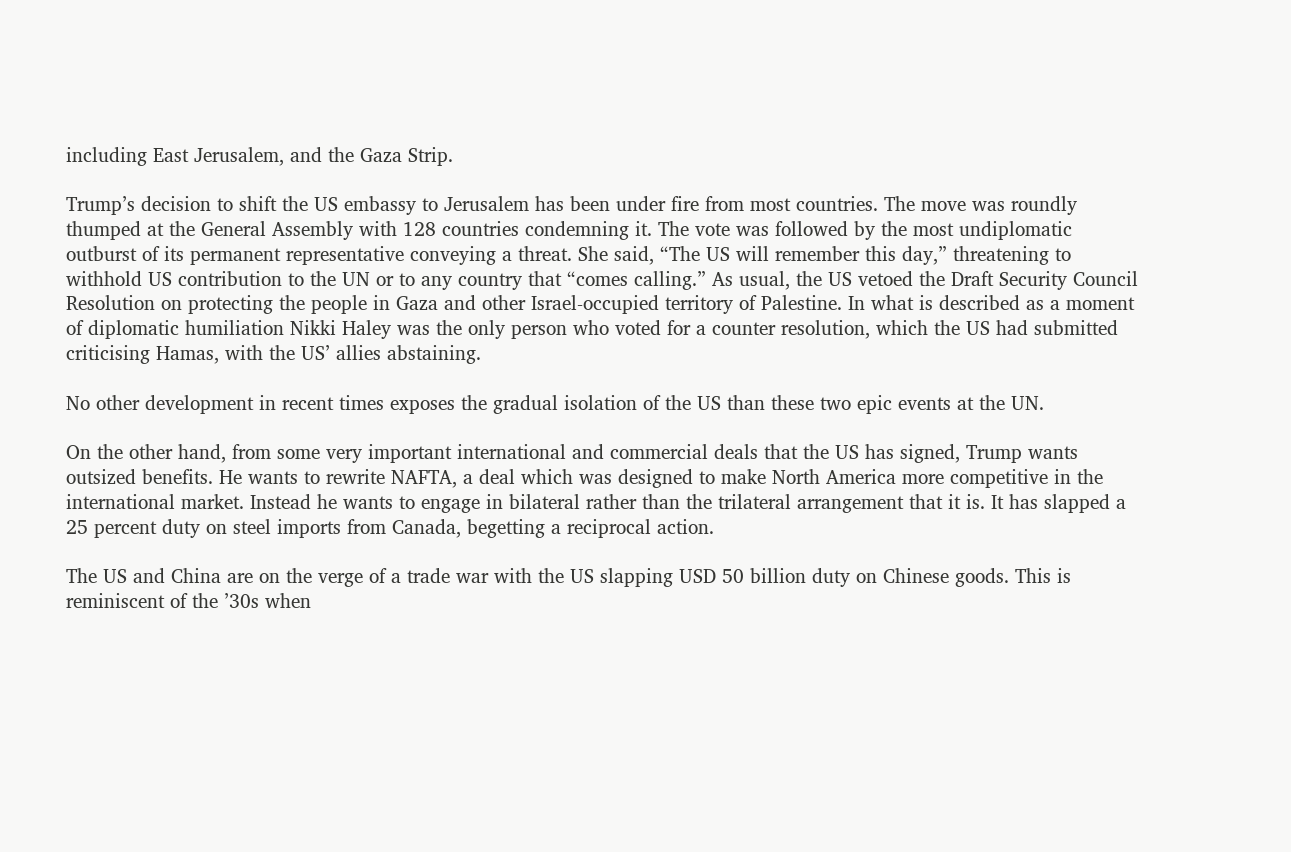including East Jerusalem, and the Gaza Strip.

Trump’s decision to shift the US embassy to Jerusalem has been under fire from most countries. The move was roundly thumped at the General Assembly with 128 countries condemning it. The vote was followed by the most undiplomatic outburst of its permanent representative conveying a threat. She said, “The US will remember this day,” threatening to withhold US contribution to the UN or to any country that “comes calling.” As usual, the US vetoed the Draft Security Council Resolution on protecting the people in Gaza and other Israel-occupied territory of Palestine. In what is described as a moment of diplomatic humiliation Nikki Haley was the only person who voted for a counter resolution, which the US had submitted criticising Hamas, with the US’ allies abstaining.

No other development in recent times exposes the gradual isolation of the US than these two epic events at the UN.

On the other hand, from some very important international and commercial deals that the US has signed, Trump wants outsized benefits. He wants to rewrite NAFTA, a deal which was designed to make North America more competitive in the international market. Instead he wants to engage in bilateral rather than the trilateral arrangement that it is. It has slapped a 25 percent duty on steel imports from Canada, begetting a reciprocal action.

The US and China are on the verge of a trade war with the US slapping USD 50 billion duty on Chinese goods. This is reminiscent of the ’30s when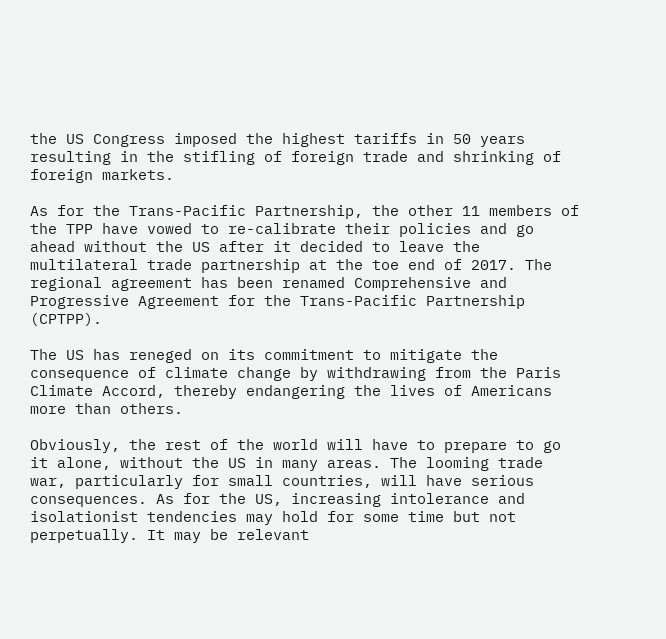the US Congress imposed the highest tariffs in 50 years resulting in the stifling of foreign trade and shrinking of foreign markets.

As for the Trans-Pacific Partnership, the other 11 members of the TPP have vowed to re-calibrate their policies and go ahead without the US after it decided to leave the multilateral trade partnership at the toe end of 2017. The regional agreement has been renamed Comprehensive and Progressive Agreement for the Trans-Pacific Partnership (CPTPP).

The US has reneged on its commitment to mitigate the consequence of climate change by withdrawing from the Paris Climate Accord, thereby endangering the lives of Americans more than others.

Obviously, the rest of the world will have to prepare to go it alone, without the US in many areas. The looming trade war, particularly for small countries, will have serious consequences. As for the US, increasing intolerance and isolationist tendencies may hold for some time but not perpetually. It may be relevant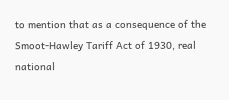to mention that as a consequence of the Smoot-Hawley Tariff Act of 1930, real national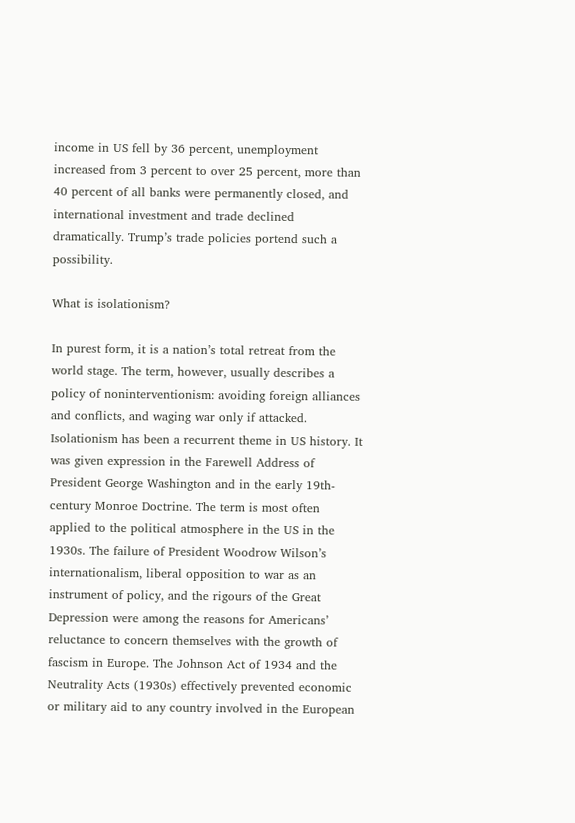income in US fell by 36 percent, unemployment increased from 3 percent to over 25 percent, more than 40 percent of all banks were permanently closed, and international investment and trade declined dramatically. Trump’s trade policies portend such a possibility.

What is isolationism?

In purest form, it is a nation’s total retreat from the world stage. The term, however, usually describes a policy of noninterventionism: avoiding foreign alliances and conflicts, and waging war only if attacked. Isolationism has been a recurrent theme in US history. It was given expression in the Farewell Address of President George Washington and in the early 19th-century Monroe Doctrine. The term is most often applied to the political atmosphere in the US in the 1930s. The failure of President Woodrow Wilson’s internationalism, liberal opposition to war as an instrument of policy, and the rigours of the Great Depression were among the reasons for Americans’ reluctance to concern themselves with the growth of fascism in Europe. The Johnson Act of 1934 and the Neutrality Acts (1930s) effectively prevented economic or military aid to any country involved in the European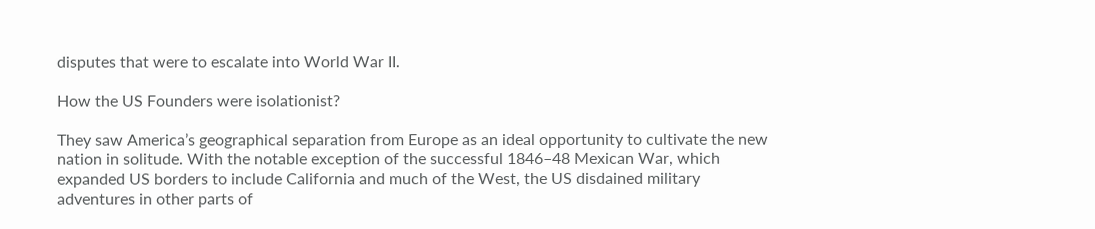disputes that were to escalate into World War II.

How the US Founders were isolationist?

They saw America’s geographical separation from Europe as an ideal opportunity to cultivate the new nation in solitude. With the notable exception of the successful 1846–48 Mexican War, which expanded US borders to include California and much of the West, the US disdained military adventures in other parts of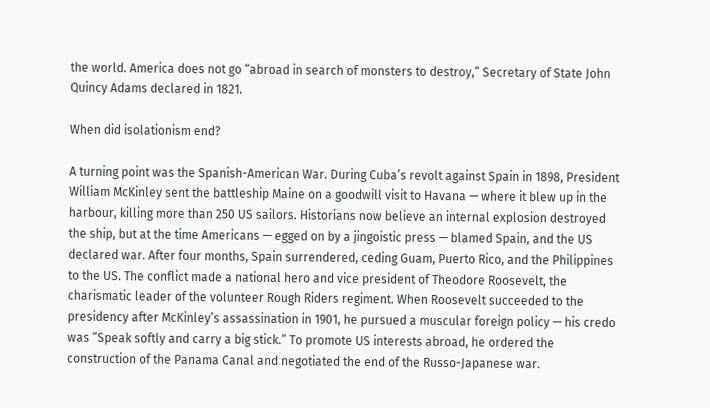the world. America does not go “abroad in search of monsters to destroy,” Secretary of State John Quincy Adams declared in 1821.

When did isolationism end?

A turning point was the Spanish-American War. During Cuba’s revolt against Spain in 1898, President William McKinley sent the battleship Maine on a goodwill visit to Havana — where it blew up in the harbour, killing more than 250 US sailors. Historians now believe an internal explosion destroyed the ship, but at the time Americans — egged on by a jingoistic press — blamed Spain, and the US declared war. After four months, Spain surrendered, ceding Guam, Puerto Rico, and the Philippines to the US. The conflict made a national hero and vice president of Theodore Roosevelt, the charismatic leader of the volunteer Rough Riders regiment. When Roosevelt succeeded to the presidency after McKinley’s assassination in 1901, he pursued a muscular foreign policy — his credo was “Speak softly and carry a big stick.” To promote US interests abroad, he ordered the construction of the Panama Canal and negotiated the end of the Russo-Japanese war.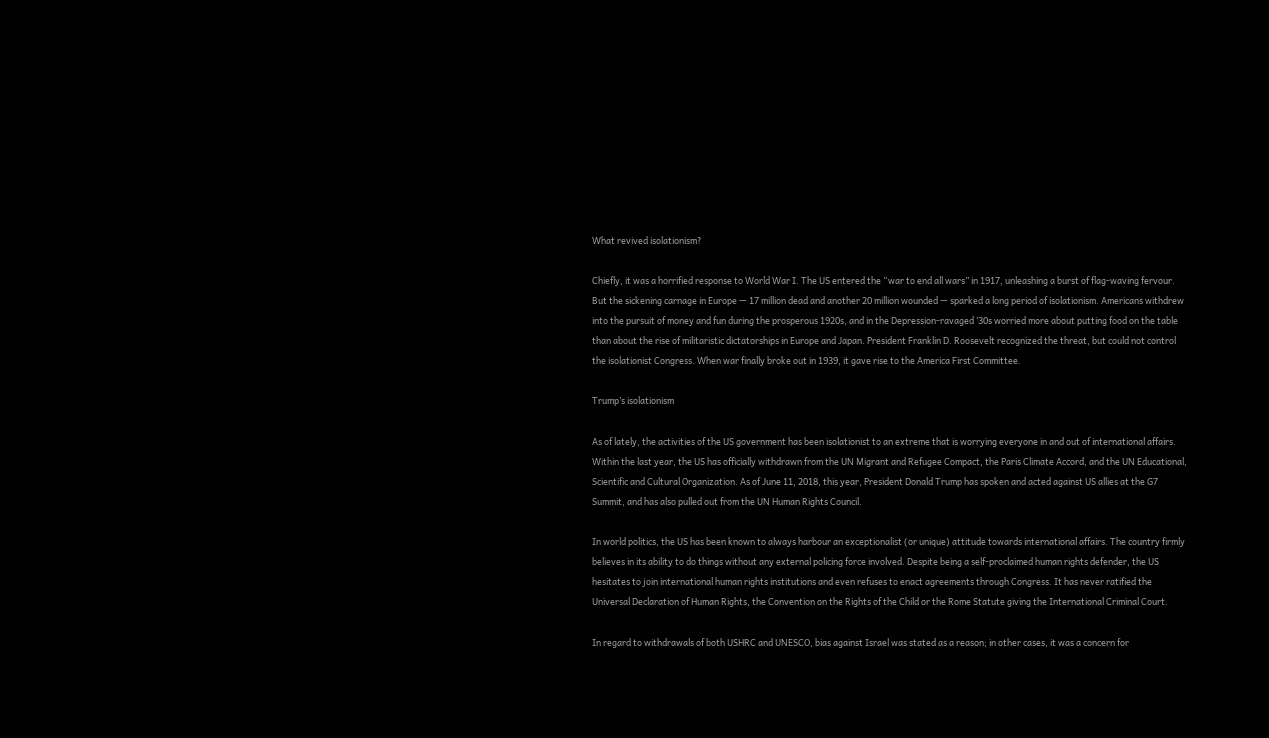What revived isolationism?

Chiefly, it was a horrified response to World War I. The US entered the “war to end all wars” in 1917, unleashing a burst of flag-waving fervour. But the sickening carnage in Europe — 17 million dead and another 20 million wounded — sparked a long period of isolationism. Americans withdrew into the pursuit of money and fun during the prosperous 1920s, and in the Depression-ravaged ’30s worried more about putting food on the table than about the rise of militaristic dictatorships in Europe and Japan. President Franklin D. Roosevelt recognized the threat, but could not control the isolationist Congress. When war finally broke out in 1939, it gave rise to the America First Committee.

Trump’s isolationism

As of lately, the activities of the US government has been isolationist to an extreme that is worrying everyone in and out of international affairs. Within the last year, the US has officially withdrawn from the UN Migrant and Refugee Compact, the Paris Climate Accord, and the UN Educational, Scientific and Cultural Organization. As of June 11, 2018, this year, President Donald Trump has spoken and acted against US allies at the G7 Summit, and has also pulled out from the UN Human Rights Council.

In world politics, the US has been known to always harbour an exceptionalist (or unique) attitude towards international affairs. The country firmly believes in its ability to do things without any external policing force involved. Despite being a self-proclaimed human rights defender, the US hesitates to join international human rights institutions and even refuses to enact agreements through Congress. It has never ratified the Universal Declaration of Human Rights, the Convention on the Rights of the Child or the Rome Statute giving the International Criminal Court.

In regard to withdrawals of both USHRC and UNESCO, bias against Israel was stated as a reason; in other cases, it was a concern for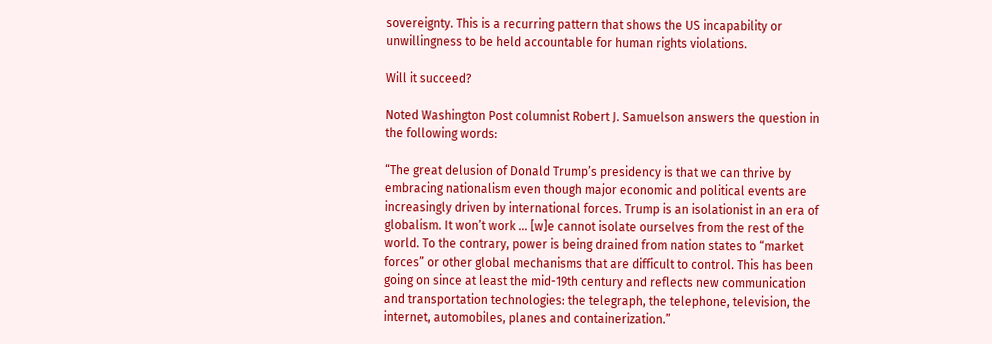sovereignty. This is a recurring pattern that shows the US incapability or unwillingness to be held accountable for human rights violations.

Will it succeed?

Noted Washington Post columnist Robert J. Samuelson answers the question in the following words:

“The great delusion of Donald Trump’s presidency is that we can thrive by embracing nationalism even though major economic and political events are increasingly driven by international forces. Trump is an isolationist in an era of globalism. It won’t work … [w]e cannot isolate ourselves from the rest of the world. To the contrary, power is being drained from nation states to “market forces” or other global mechanisms that are difficult to control. This has been going on since at least the mid-19th century and reflects new communication and transportation technologies: the telegraph, the telephone, television, the internet, automobiles, planes and containerization.”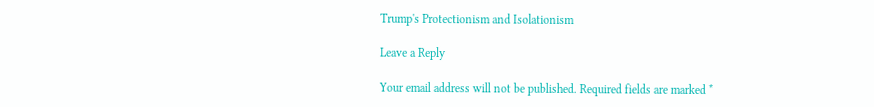Trump's Protectionism and Isolationism

Leave a Reply

Your email address will not be published. Required fields are marked *